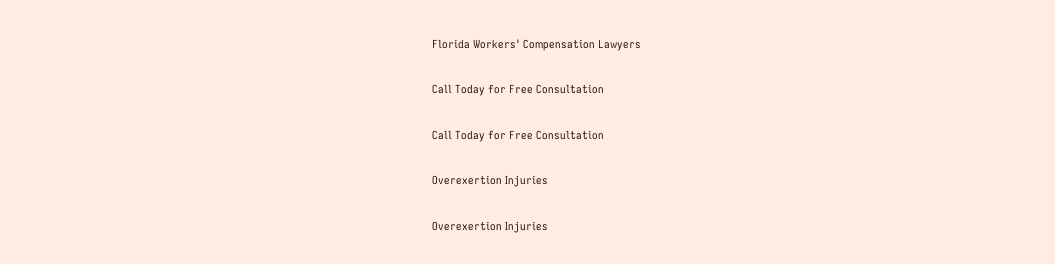Florida Workers' Compensation Lawyers

Call Today for Free Consultation

Call Today for Free Consultation

Overexertion Injuries

Overexertion Injuries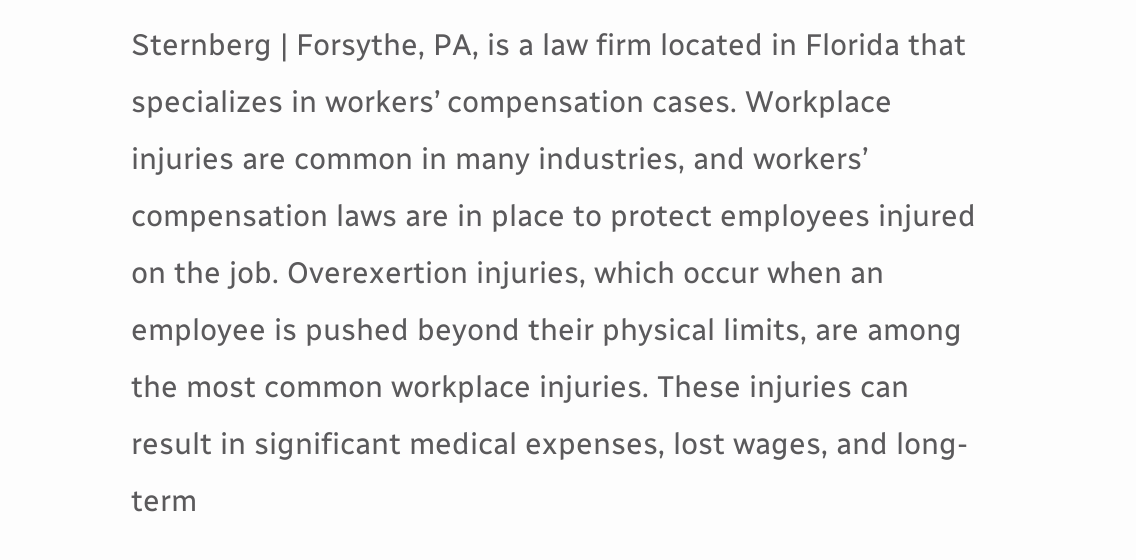Sternberg | Forsythe, PA, is a law firm located in Florida that specializes in workers’ compensation cases. Workplace injuries are common in many industries, and workers’ compensation laws are in place to protect employees injured on the job. Overexertion injuries, which occur when an employee is pushed beyond their physical limits, are among the most common workplace injuries. These injuries can result in significant medical expenses, lost wages, and long-term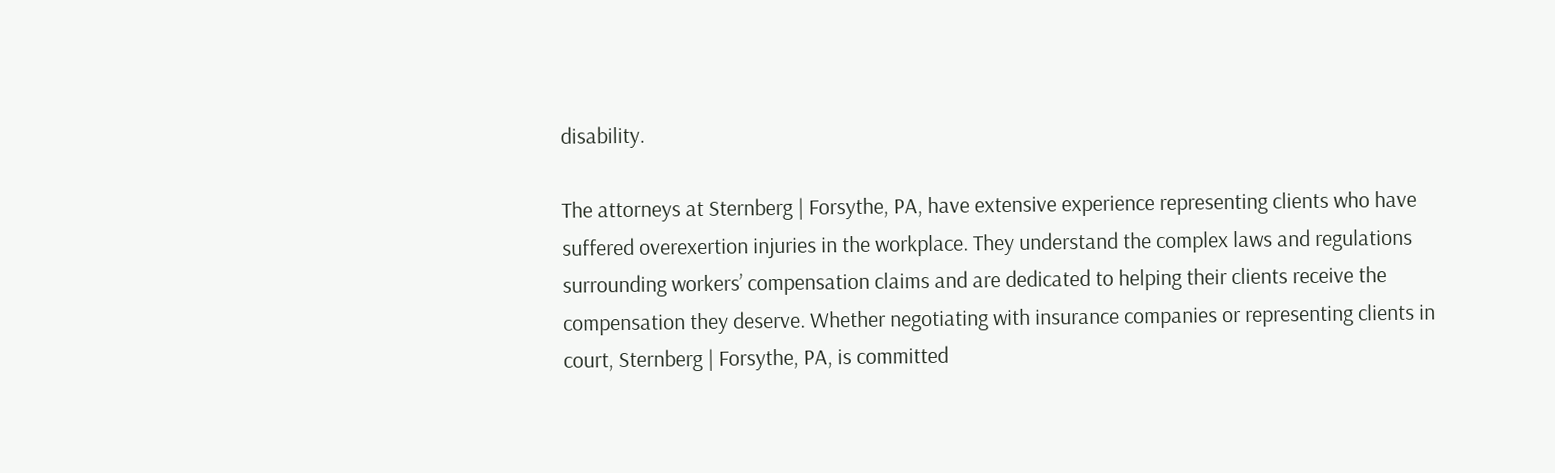disability.

The attorneys at Sternberg | Forsythe, PA, have extensive experience representing clients who have suffered overexertion injuries in the workplace. They understand the complex laws and regulations surrounding workers’ compensation claims and are dedicated to helping their clients receive the compensation they deserve. Whether negotiating with insurance companies or representing clients in court, Sternberg | Forsythe, PA, is committed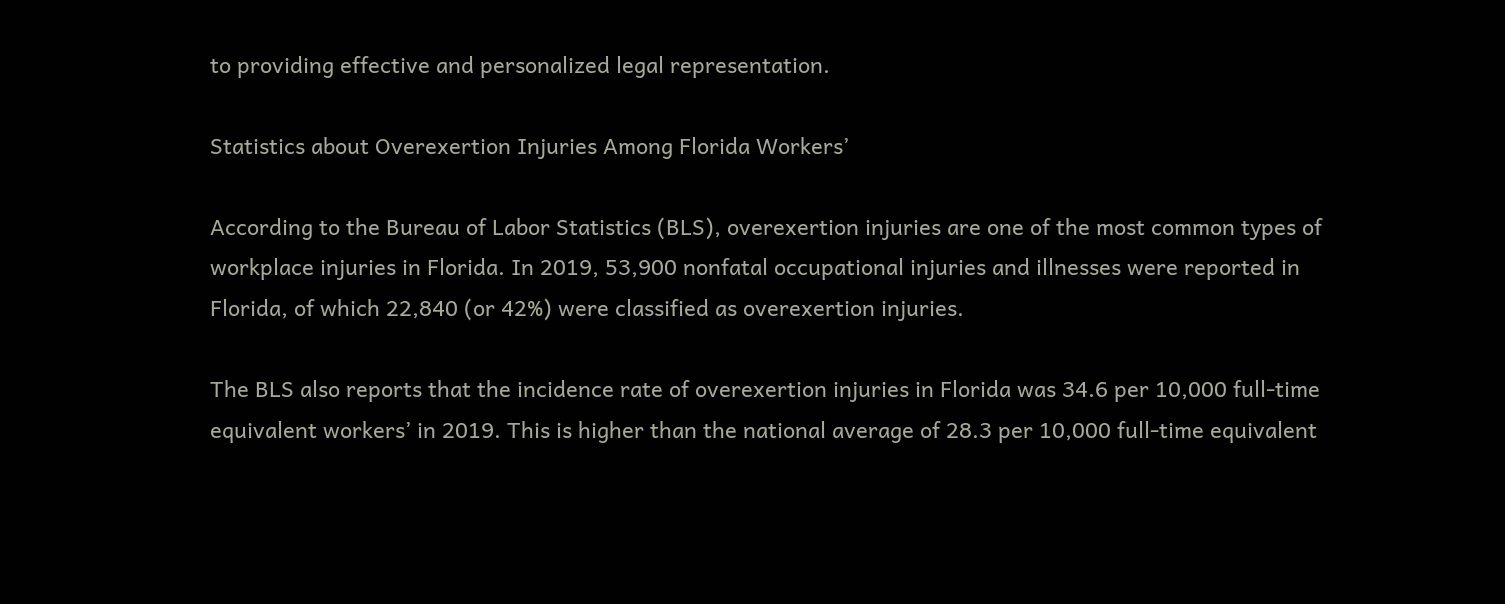to providing effective and personalized legal representation.

Statistics about Overexertion Injuries Among Florida Workers’

According to the Bureau of Labor Statistics (BLS), overexertion injuries are one of the most common types of workplace injuries in Florida. In 2019, 53,900 nonfatal occupational injuries and illnesses were reported in Florida, of which 22,840 (or 42%) were classified as overexertion injuries.

The BLS also reports that the incidence rate of overexertion injuries in Florida was 34.6 per 10,000 full-time equivalent workers’ in 2019. This is higher than the national average of 28.3 per 10,000 full-time equivalent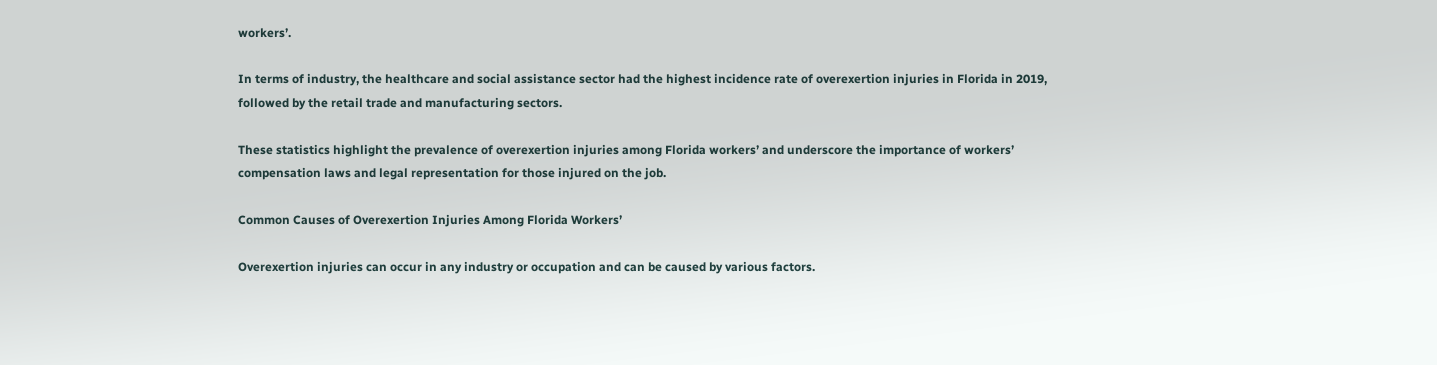workers’.

In terms of industry, the healthcare and social assistance sector had the highest incidence rate of overexertion injuries in Florida in 2019, followed by the retail trade and manufacturing sectors.

These statistics highlight the prevalence of overexertion injuries among Florida workers’ and underscore the importance of workers’ compensation laws and legal representation for those injured on the job.

Common Causes of Overexertion Injuries Among Florida Workers’

Overexertion injuries can occur in any industry or occupation and can be caused by various factors.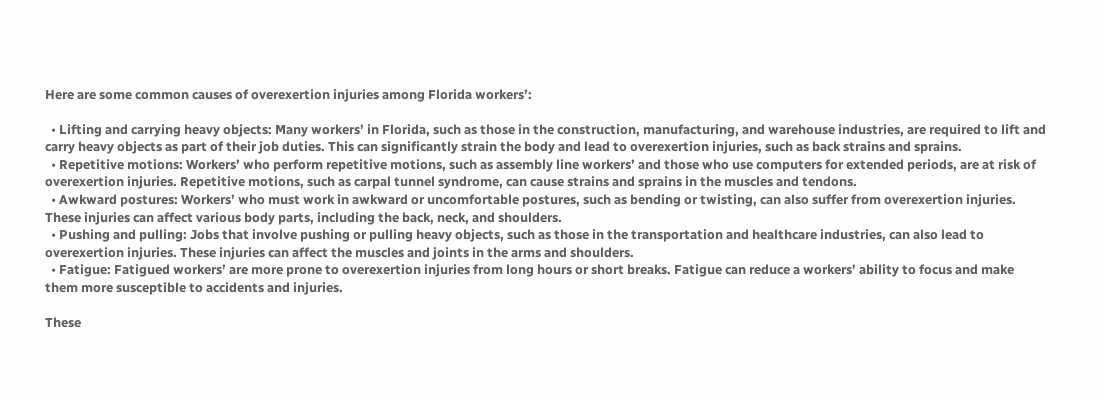Here are some common causes of overexertion injuries among Florida workers’:

  • Lifting and carrying heavy objects: Many workers’ in Florida, such as those in the construction, manufacturing, and warehouse industries, are required to lift and carry heavy objects as part of their job duties. This can significantly strain the body and lead to overexertion injuries, such as back strains and sprains.
  • Repetitive motions: Workers’ who perform repetitive motions, such as assembly line workers’ and those who use computers for extended periods, are at risk of overexertion injuries. Repetitive motions, such as carpal tunnel syndrome, can cause strains and sprains in the muscles and tendons.
  • Awkward postures: Workers’ who must work in awkward or uncomfortable postures, such as bending or twisting, can also suffer from overexertion injuries. These injuries can affect various body parts, including the back, neck, and shoulders.
  • Pushing and pulling: Jobs that involve pushing or pulling heavy objects, such as those in the transportation and healthcare industries, can also lead to overexertion injuries. These injuries can affect the muscles and joints in the arms and shoulders.
  • Fatigue: Fatigued workers’ are more prone to overexertion injuries from long hours or short breaks. Fatigue can reduce a workers’ ability to focus and make them more susceptible to accidents and injuries.

These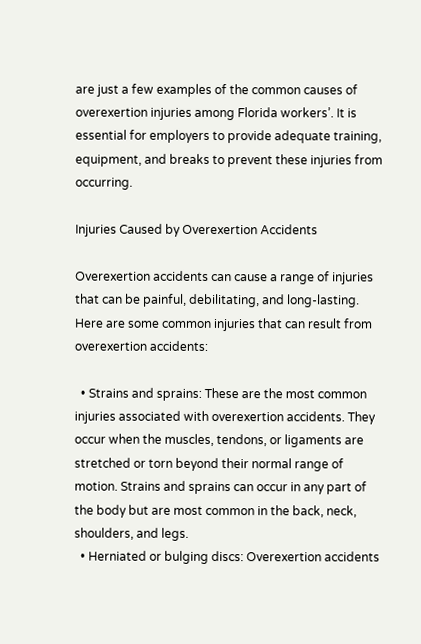are just a few examples of the common causes of overexertion injuries among Florida workers’. It is essential for employers to provide adequate training, equipment, and breaks to prevent these injuries from occurring.

Injuries Caused by Overexertion Accidents

Overexertion accidents can cause a range of injuries that can be painful, debilitating, and long-lasting. Here are some common injuries that can result from overexertion accidents:

  • Strains and sprains: These are the most common injuries associated with overexertion accidents. They occur when the muscles, tendons, or ligaments are stretched or torn beyond their normal range of motion. Strains and sprains can occur in any part of the body but are most common in the back, neck, shoulders, and legs.
  • Herniated or bulging discs: Overexertion accidents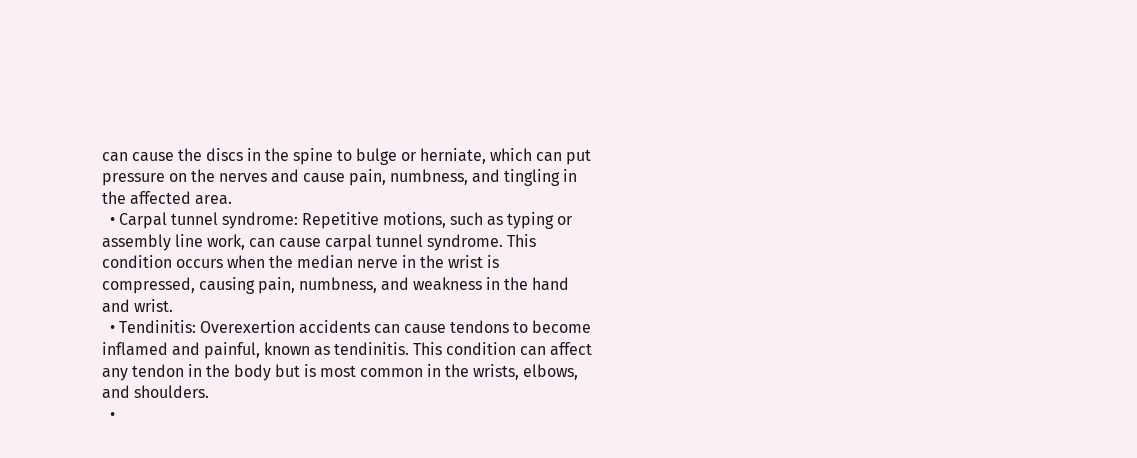can cause the discs in the spine to bulge or herniate, which can put pressure on the nerves and cause pain, numbness, and tingling in the affected area.
  • Carpal tunnel syndrome: Repetitive motions, such as typing or assembly line work, can cause carpal tunnel syndrome. This condition occurs when the median nerve in the wrist is compressed, causing pain, numbness, and weakness in the hand and wrist.
  • Tendinitis: Overexertion accidents can cause tendons to become inflamed and painful, known as tendinitis. This condition can affect any tendon in the body but is most common in the wrists, elbows, and shoulders.
  •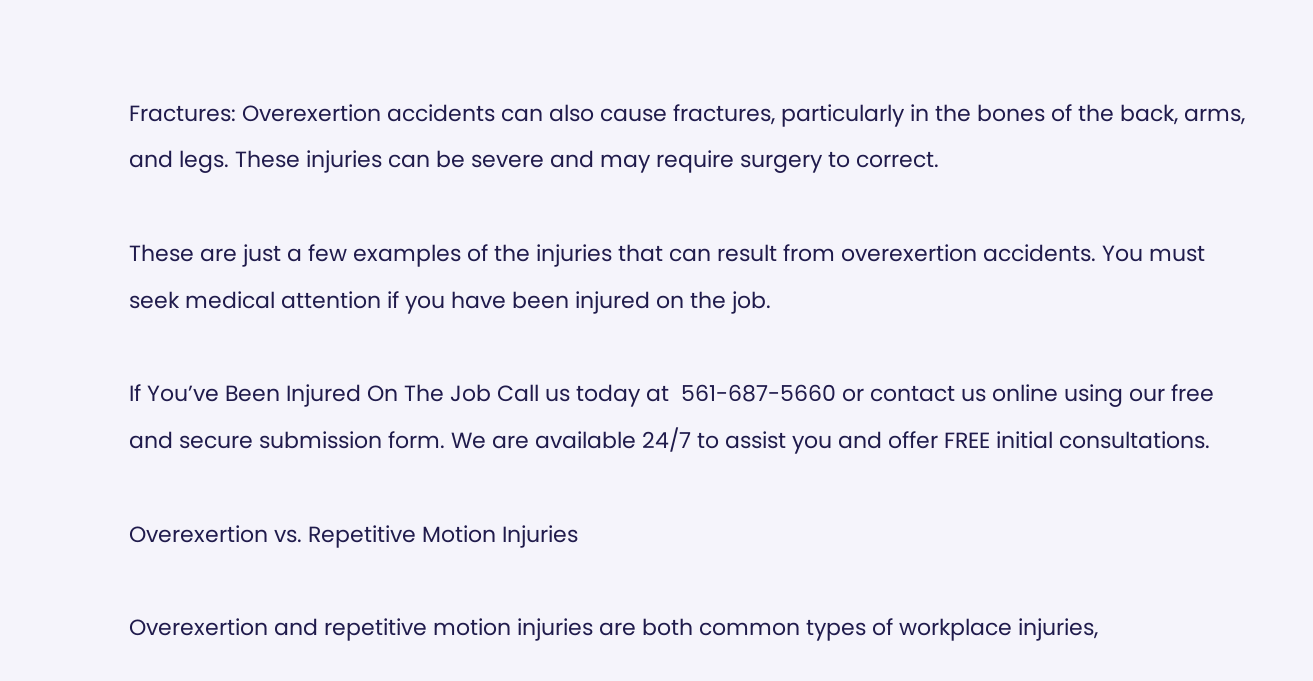Fractures: Overexertion accidents can also cause fractures, particularly in the bones of the back, arms, and legs. These injuries can be severe and may require surgery to correct.

These are just a few examples of the injuries that can result from overexertion accidents. You must seek medical attention if you have been injured on the job.

If You’ve Been Injured On The Job Call us today at  561-687-5660 or contact us online using our free and secure submission form. We are available 24/7 to assist you and offer FREE initial consultations.

Overexertion vs. Repetitive Motion Injuries

Overexertion and repetitive motion injuries are both common types of workplace injuries,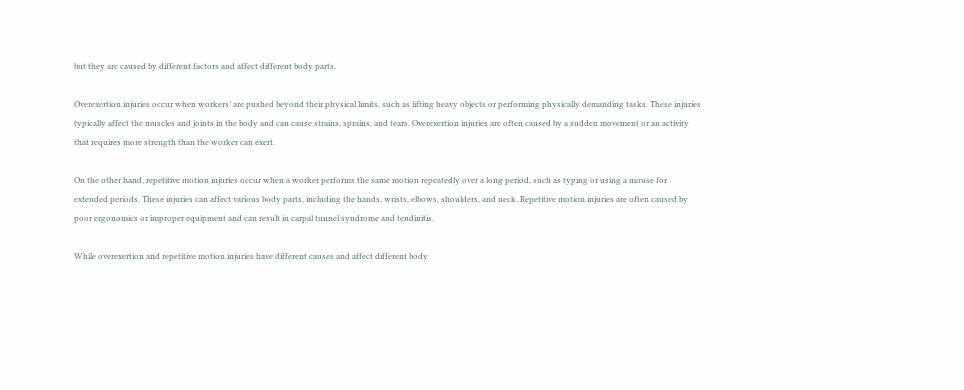but they are caused by different factors and affect different body parts.

Overexertion injuries occur when workers’ are pushed beyond their physical limits, such as lifting heavy objects or performing physically demanding tasks. These injuries typically affect the muscles and joints in the body and can cause strains, sprains, and tears. Overexertion injuries are often caused by a sudden movement or an activity that requires more strength than the worker can exert.

On the other hand, repetitive motion injuries occur when a worker performs the same motion repeatedly over a long period, such as typing or using a mouse for extended periods. These injuries can affect various body parts, including the hands, wrists, elbows, shoulders, and neck. Repetitive motion injuries are often caused by poor ergonomics or improper equipment and can result in carpal tunnel syndrome and tendinitis.

While overexertion and repetitive motion injuries have different causes and affect different body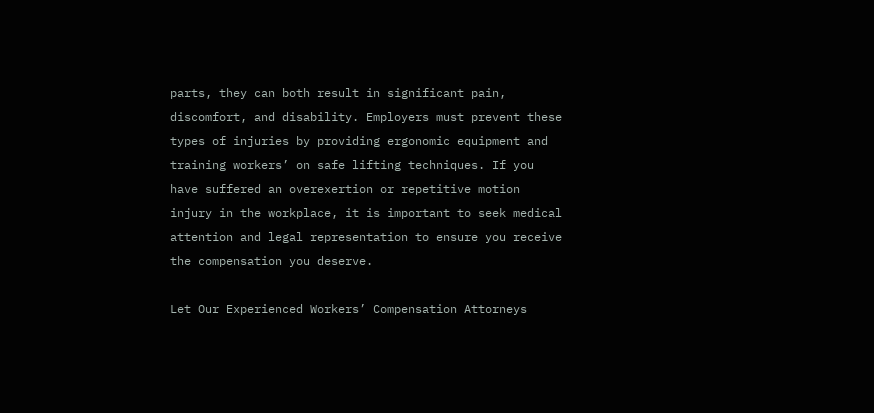parts, they can both result in significant pain, discomfort, and disability. Employers must prevent these types of injuries by providing ergonomic equipment and training workers’ on safe lifting techniques. If you have suffered an overexertion or repetitive motion injury in the workplace, it is important to seek medical attention and legal representation to ensure you receive the compensation you deserve.

Let Our Experienced Workers’ Compensation Attorneys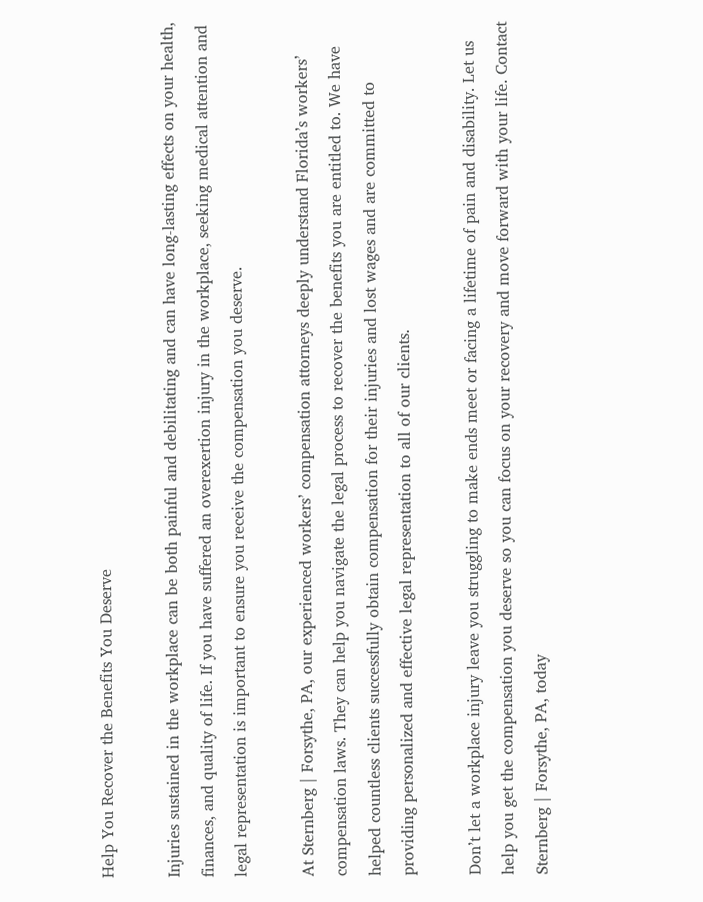Help You Recover the Benefits You Deserve

Injuries sustained in the workplace can be both painful and debilitating and can have long-lasting effects on your health, finances, and quality of life. If you have suffered an overexertion injury in the workplace, seeking medical attention and legal representation is important to ensure you receive the compensation you deserve.

At Sternberg | Forsythe, PA, our experienced workers’ compensation attorneys deeply understand Florida’s workers’ compensation laws. They can help you navigate the legal process to recover the benefits you are entitled to. We have helped countless clients successfully obtain compensation for their injuries and lost wages and are committed to providing personalized and effective legal representation to all of our clients.

Don’t let a workplace injury leave you struggling to make ends meet or facing a lifetime of pain and disability. Let us help you get the compensation you deserve so you can focus on your recovery and move forward with your life. Contact Sternberg | Forsythe, PA, today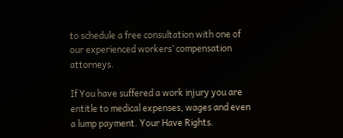to schedule a free consultation with one of our experienced workers’ compensation attorneys.

If You have suffered a work injury you are entitle to medical expenses, wages and even a lump payment. Your Have Rights.